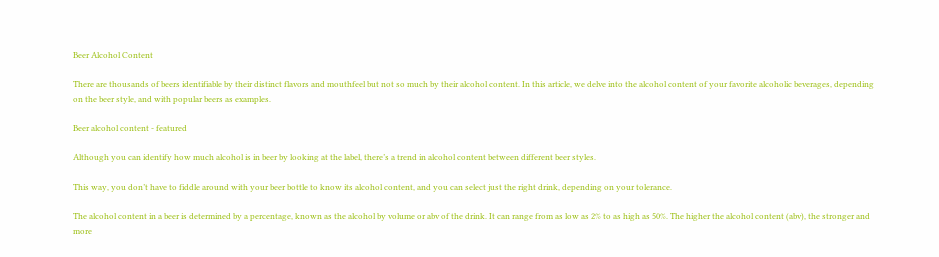Beer Alcohol Content

There are thousands of beers identifiable by their distinct flavors and mouthfeel but not so much by their alcohol content. In this article, we delve into the alcohol content of your favorite alcoholic beverages, depending on the beer style, and with popular beers as examples.

Beer alcohol content - featured

Although you can identify how much alcohol is in beer by looking at the label, there’s a trend in alcohol content between different beer styles.

This way, you don’t have to fiddle around with your beer bottle to know its alcohol content, and you can select just the right drink, depending on your tolerance.

The alcohol content in a beer is determined by a percentage, known as the alcohol by volume or abv of the drink. It can range from as low as 2% to as high as 50%. The higher the alcohol content (abv), the stronger and more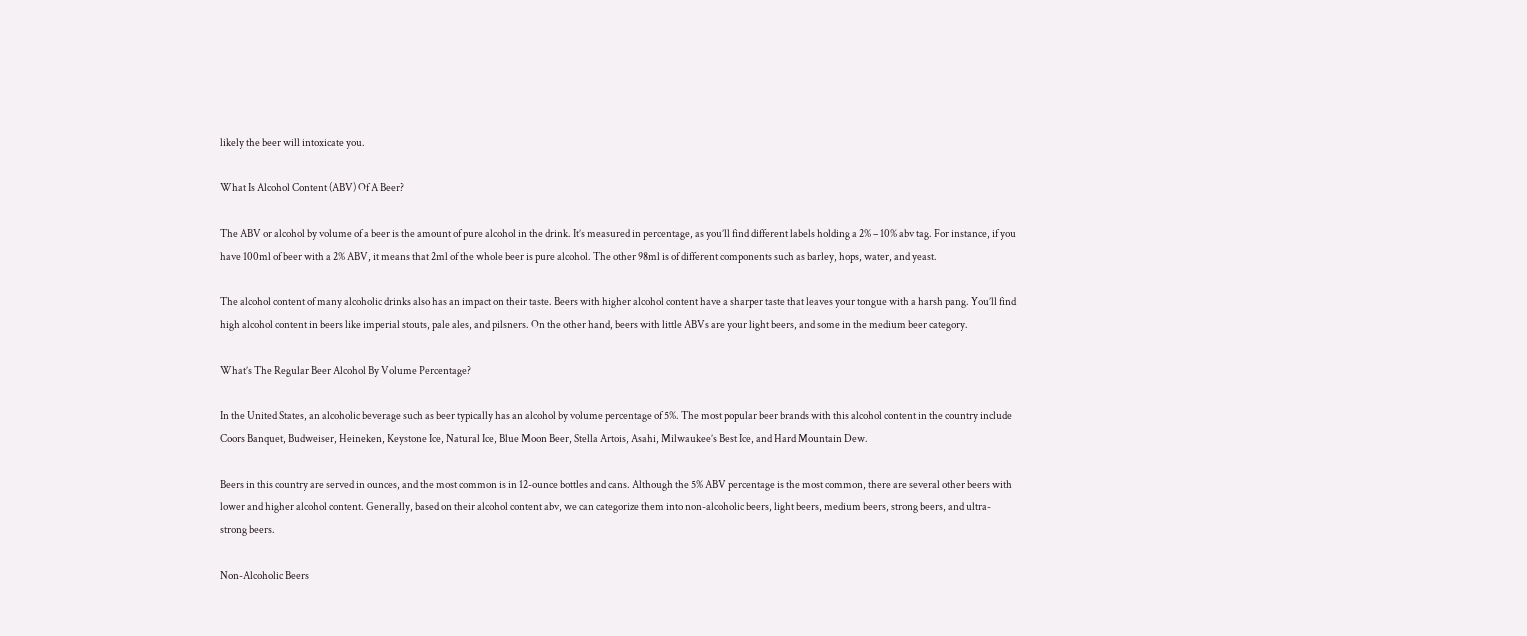likely the beer will intoxicate you.

What Is Alcohol Content (ABV) Of A Beer?

The ABV or alcohol by volume of a beer is the amount of pure alcohol in the drink. It’s measured in percentage, as you’ll find different labels holding a 2% – 10% abv tag. For instance, if you have 100ml of beer with a 2% ABV, it means that 2ml of the whole beer is pure alcohol. The other 98ml is of different components such as barley, hops, water, and yeast.

The alcohol content of many alcoholic drinks also has an impact on their taste. Beers with higher alcohol content have a sharper taste that leaves your tongue with a harsh pang. You’ll find high alcohol content in beers like imperial stouts, pale ales, and pilsners. On the other hand, beers with little ABVs are your light beers, and some in the medium beer category.

What’s The Regular Beer Alcohol By Volume Percentage?

In the United States, an alcoholic beverage such as beer typically has an alcohol by volume percentage of 5%. The most popular beer brands with this alcohol content in the country include Coors Banquet, Budweiser, Heineken, Keystone Ice, Natural Ice, Blue Moon Beer, Stella Artois, Asahi, Milwaukee’s Best Ice, and Hard Mountain Dew.

Beers in this country are served in ounces, and the most common is in 12-ounce bottles and cans. Although the 5% ABV percentage is the most common, there are several other beers with lower and higher alcohol content. Generally, based on their alcohol content abv, we can categorize them into non-alcoholic beers, light beers, medium beers, strong beers, and ultra-strong beers.

Non-Alcoholic Beers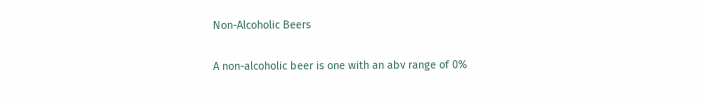Non-Alcoholic Beers

A non-alcoholic beer is one with an abv range of 0%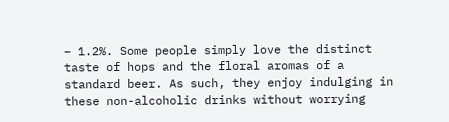– 1.2%. Some people simply love the distinct taste of hops and the floral aromas of a standard beer. As such, they enjoy indulging in these non-alcoholic drinks without worrying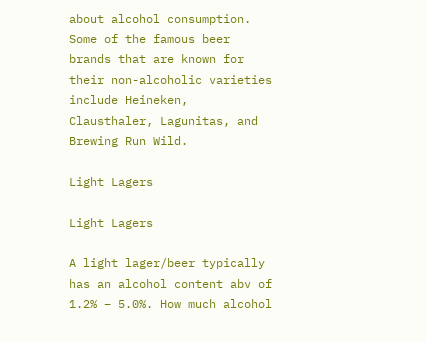about alcohol consumption. Some of the famous beer brands that are known for their non-alcoholic varieties include Heineken, Clausthaler, Lagunitas, and Brewing Run Wild.

Light Lagers

Light Lagers

A light lager/beer typically has an alcohol content abv of 1.2% – 5.0%. How much alcohol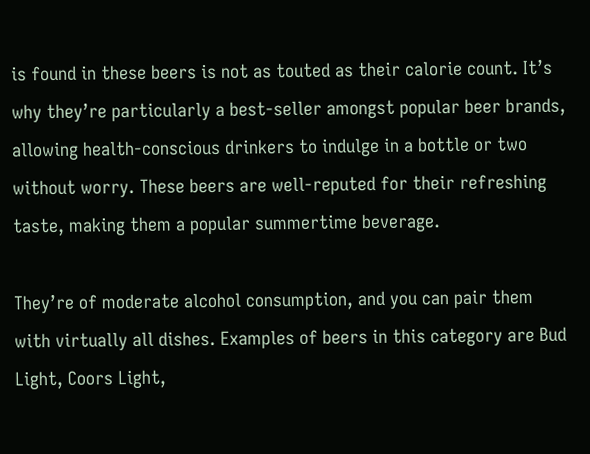is found in these beers is not as touted as their calorie count. It’s why they’re particularly a best-seller amongst popular beer brands, allowing health-conscious drinkers to indulge in a bottle or two without worry. These beers are well-reputed for their refreshing taste, making them a popular summertime beverage.

They’re of moderate alcohol consumption, and you can pair them with virtually all dishes. Examples of beers in this category are Bud Light, Coors Light,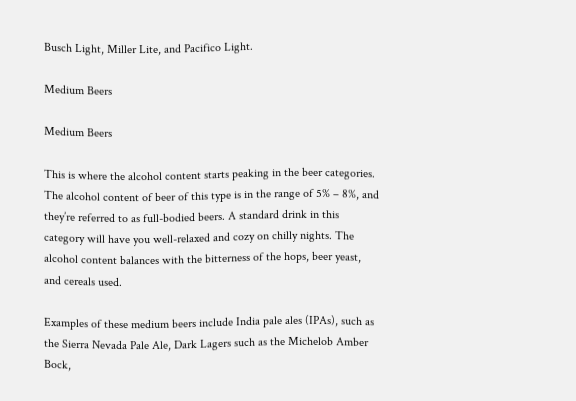Busch Light, Miller Lite, and Pacifico Light.

Medium Beers

Medium Beers

This is where the alcohol content starts peaking in the beer categories. The alcohol content of beer of this type is in the range of 5% – 8%, and they’re referred to as full-bodied beers. A standard drink in this category will have you well-relaxed and cozy on chilly nights. The alcohol content balances with the bitterness of the hops, beer yeast, and cereals used.

Examples of these medium beers include India pale ales (IPAs), such as the Sierra Nevada Pale Ale, Dark Lagers such as the Michelob Amber Bock,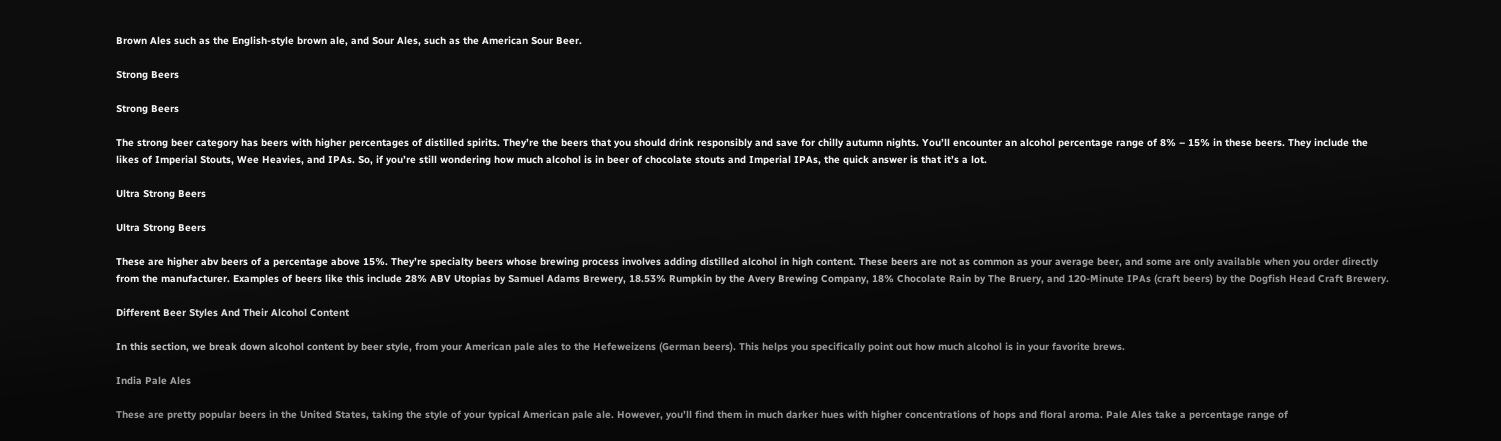Brown Ales such as the English-style brown ale, and Sour Ales, such as the American Sour Beer.

Strong Beers

Strong Beers

The strong beer category has beers with higher percentages of distilled spirits. They’re the beers that you should drink responsibly and save for chilly autumn nights. You’ll encounter an alcohol percentage range of 8% – 15% in these beers. They include the likes of Imperial Stouts, Wee Heavies, and IPAs. So, if you’re still wondering how much alcohol is in beer of chocolate stouts and Imperial IPAs, the quick answer is that it’s a lot.

Ultra Strong Beers

Ultra Strong Beers

These are higher abv beers of a percentage above 15%. They’re specialty beers whose brewing process involves adding distilled alcohol in high content. These beers are not as common as your average beer, and some are only available when you order directly from the manufacturer. Examples of beers like this include 28% ABV Utopias by Samuel Adams Brewery, 18.53% Rumpkin by the Avery Brewing Company, 18% Chocolate Rain by The Bruery, and 120-Minute IPAs (craft beers) by the Dogfish Head Craft Brewery.

Different Beer Styles And Their Alcohol Content

In this section, we break down alcohol content by beer style, from your American pale ales to the Hefeweizens (German beers). This helps you specifically point out how much alcohol is in your favorite brews.

India Pale Ales

These are pretty popular beers in the United States, taking the style of your typical American pale ale. However, you’ll find them in much darker hues with higher concentrations of hops and floral aroma. Pale Ales take a percentage range of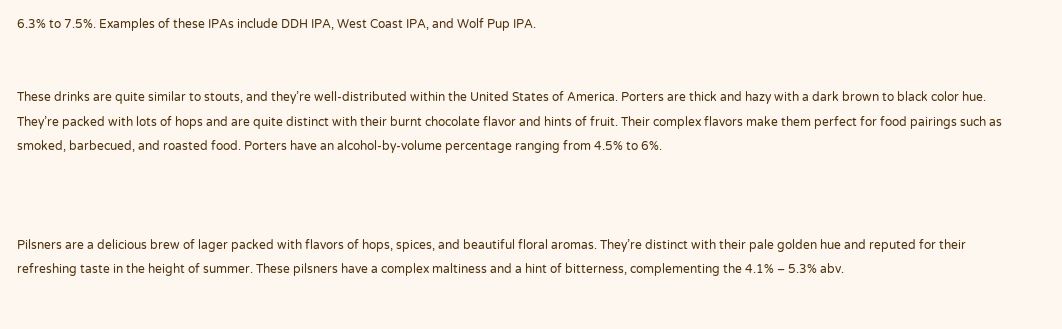6.3% to 7.5%. Examples of these IPAs include DDH IPA, West Coast IPA, and Wolf Pup IPA.


These drinks are quite similar to stouts, and they’re well-distributed within the United States of America. Porters are thick and hazy with a dark brown to black color hue. They’re packed with lots of hops and are quite distinct with their burnt chocolate flavor and hints of fruit. Their complex flavors make them perfect for food pairings such as smoked, barbecued, and roasted food. Porters have an alcohol-by-volume percentage ranging from 4.5% to 6%.



Pilsners are a delicious brew of lager packed with flavors of hops, spices, and beautiful floral aromas. They’re distinct with their pale golden hue and reputed for their refreshing taste in the height of summer. These pilsners have a complex maltiness and a hint of bitterness, complementing the 4.1% – 5.3% abv.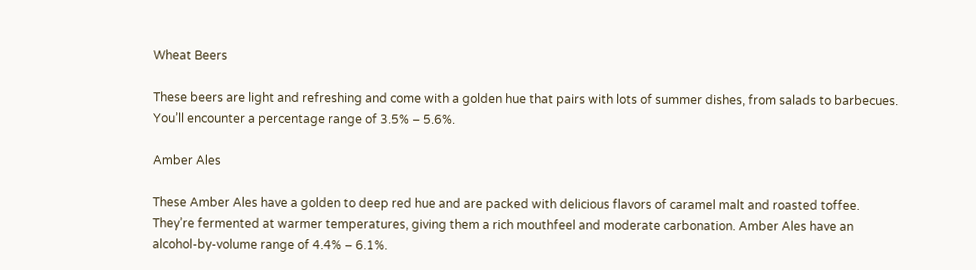Wheat Beers

These beers are light and refreshing and come with a golden hue that pairs with lots of summer dishes, from salads to barbecues. You’ll encounter a percentage range of 3.5% – 5.6%.

Amber Ales

These Amber Ales have a golden to deep red hue and are packed with delicious flavors of caramel malt and roasted toffee. They’re fermented at warmer temperatures, giving them a rich mouthfeel and moderate carbonation. Amber Ales have an alcohol-by-volume range of 4.4% – 6.1%.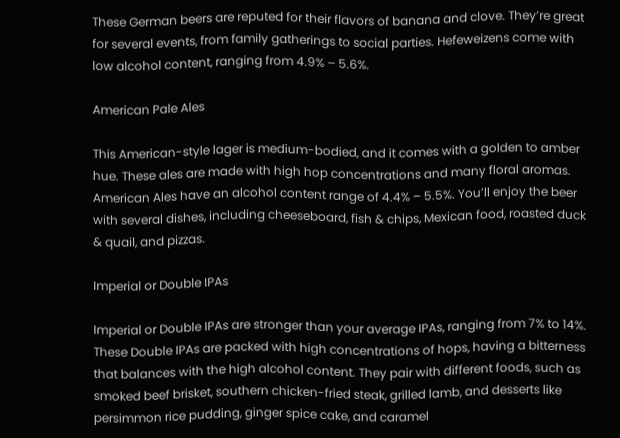These German beers are reputed for their flavors of banana and clove. They’re great for several events, from family gatherings to social parties. Hefeweizens come with low alcohol content, ranging from 4.9% – 5.6%.

American Pale Ales

This American-style lager is medium-bodied, and it comes with a golden to amber hue. These ales are made with high hop concentrations and many floral aromas. American Ales have an alcohol content range of 4.4% – 5.5%. You’ll enjoy the beer with several dishes, including cheeseboard, fish & chips, Mexican food, roasted duck & quail, and pizzas.

Imperial or Double IPAs

Imperial or Double IPAs are stronger than your average IPAs, ranging from 7% to 14%. These Double IPAs are packed with high concentrations of hops, having a bitterness that balances with the high alcohol content. They pair with different foods, such as smoked beef brisket, southern chicken-fried steak, grilled lamb, and desserts like persimmon rice pudding, ginger spice cake, and caramel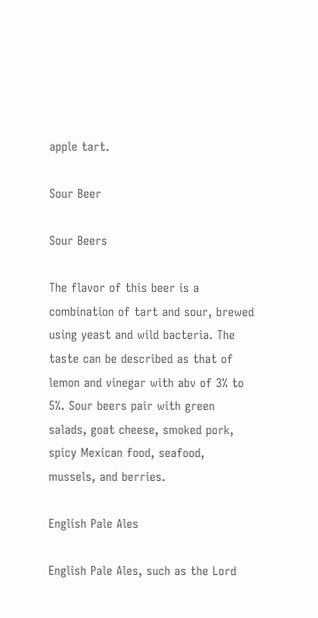apple tart.

Sour Beer

Sour Beers

The flavor of this beer is a combination of tart and sour, brewed using yeast and wild bacteria. The taste can be described as that of lemon and vinegar with abv of 3% to 5%. Sour beers pair with green salads, goat cheese, smoked pork, spicy Mexican food, seafood, mussels, and berries.

English Pale Ales

English Pale Ales, such as the Lord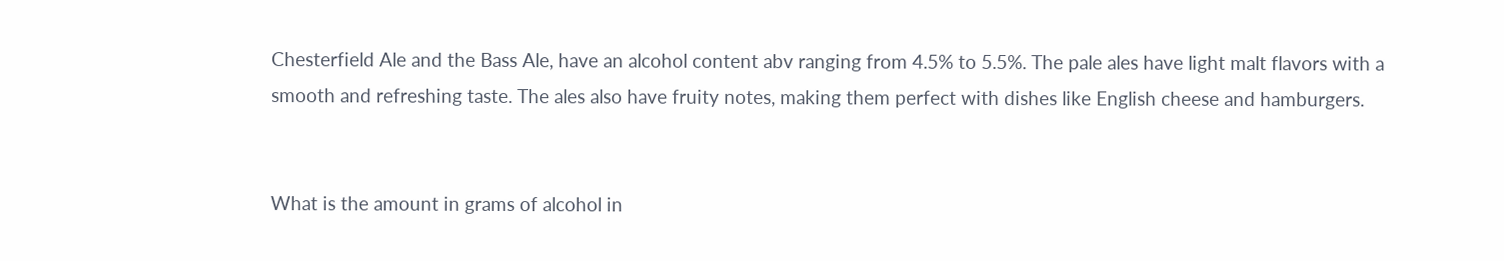Chesterfield Ale and the Bass Ale, have an alcohol content abv ranging from 4.5% to 5.5%. The pale ales have light malt flavors with a smooth and refreshing taste. The ales also have fruity notes, making them perfect with dishes like English cheese and hamburgers.


What is the amount in grams of alcohol in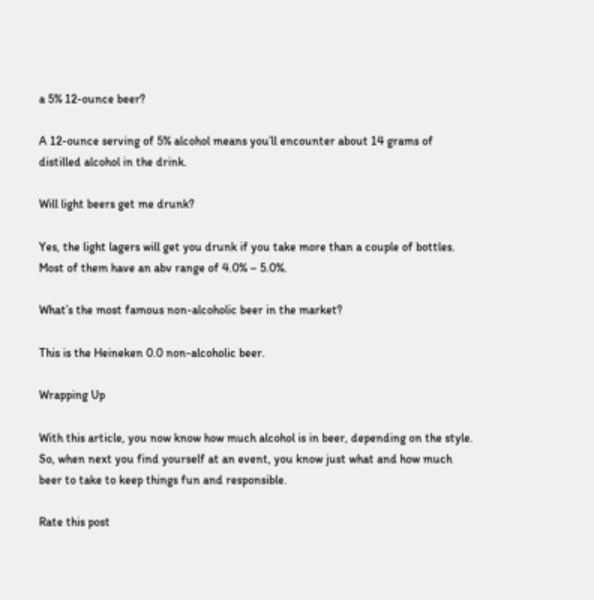a 5% 12-ounce beer?

A 12-ounce serving of 5% alcohol means you’ll encounter about 14 grams of distilled alcohol in the drink.

Will light beers get me drunk?

Yes, the light lagers will get you drunk if you take more than a couple of bottles. Most of them have an abv range of 4.0% – 5.0%.

What’s the most famous non-alcoholic beer in the market?

This is the Heineken 0.0 non-alcoholic beer.

Wrapping Up

With this article, you now know how much alcohol is in beer, depending on the style. So, when next you find yourself at an event, you know just what and how much beer to take to keep things fun and responsible.

Rate this post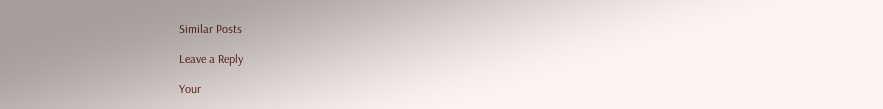Similar Posts

Leave a Reply

Your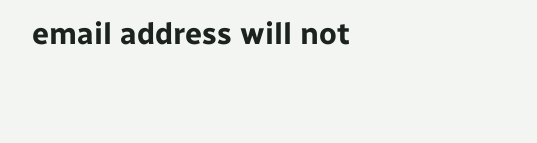email address will not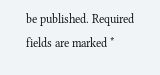be published. Required fields are marked *